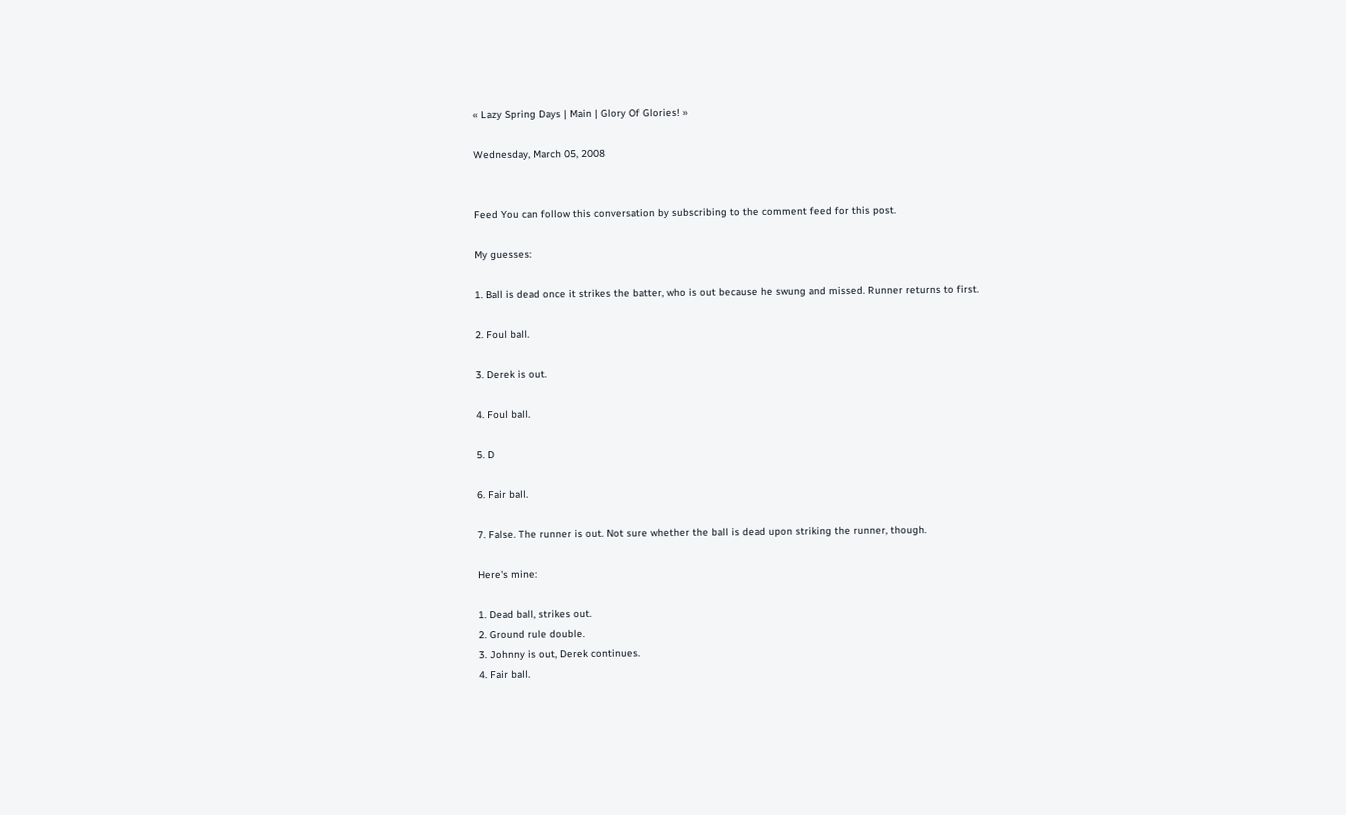« Lazy Spring Days | Main | Glory Of Glories! »

Wednesday, March 05, 2008


Feed You can follow this conversation by subscribing to the comment feed for this post.

My guesses:

1. Ball is dead once it strikes the batter, who is out because he swung and missed. Runner returns to first.

2. Foul ball.

3. Derek is out.

4. Foul ball.

5. D

6. Fair ball.

7. False. The runner is out. Not sure whether the ball is dead upon striking the runner, though.

Here's mine:

1. Dead ball, strikes out.
2. Ground rule double.
3. Johnny is out, Derek continues.
4. Fair ball.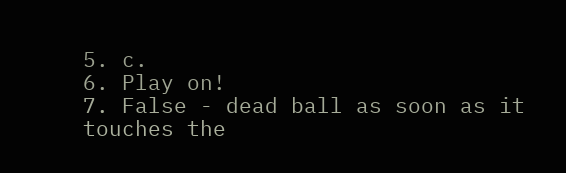5. c.
6. Play on!
7. False - dead ball as soon as it touches the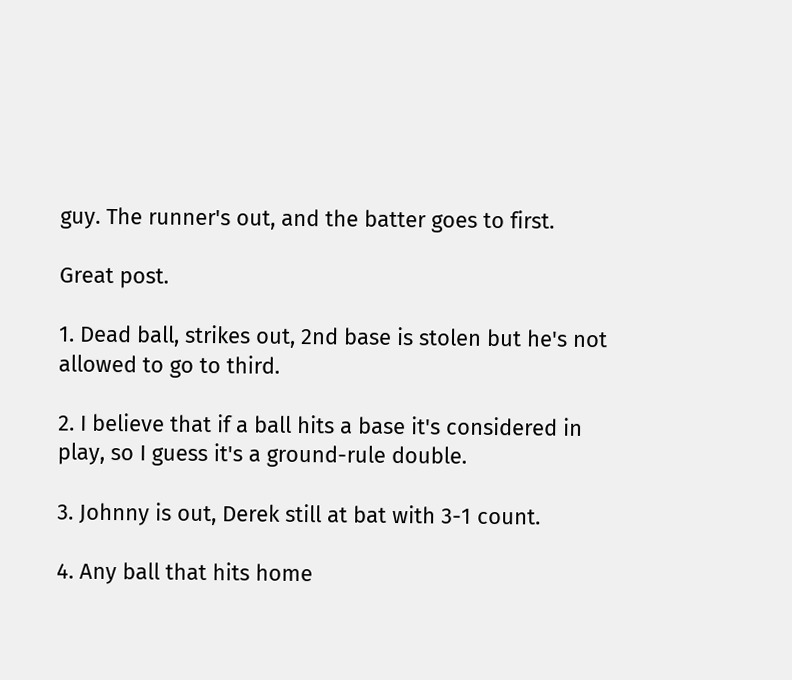guy. The runner's out, and the batter goes to first.

Great post.

1. Dead ball, strikes out, 2nd base is stolen but he's not allowed to go to third.

2. I believe that if a ball hits a base it's considered in play, so I guess it's a ground-rule double.

3. Johnny is out, Derek still at bat with 3-1 count.

4. Any ball that hits home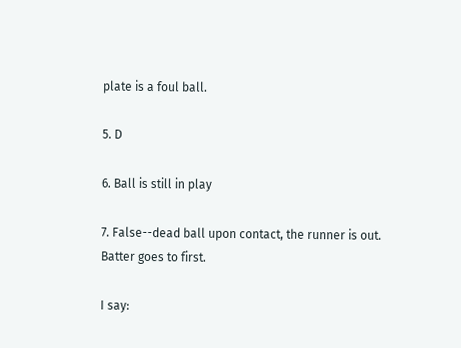plate is a foul ball.

5. D

6. Ball is still in play

7. False--dead ball upon contact, the runner is out. Batter goes to first.

I say: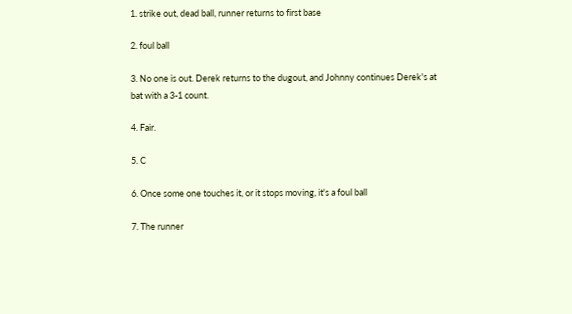1. strike out, dead ball, runner returns to first base

2. foul ball

3. No one is out. Derek returns to the dugout, and Johnny continues Derek's at bat with a 3-1 count.

4. Fair.

5. C

6. Once some one touches it, or it stops moving, it's a foul ball

7. The runner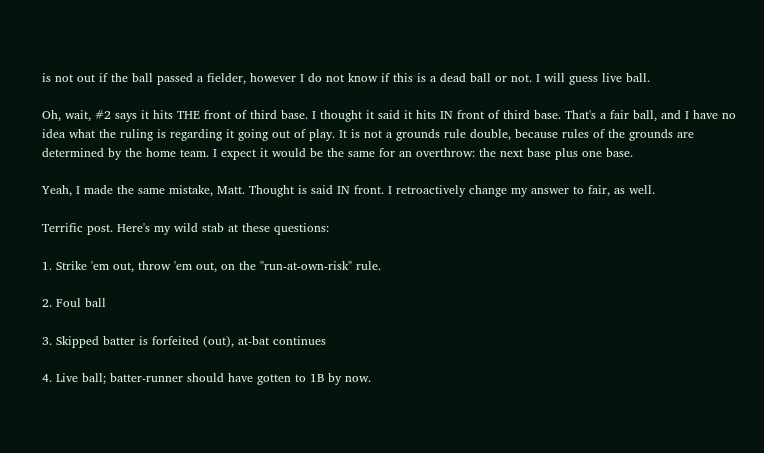is not out if the ball passed a fielder, however I do not know if this is a dead ball or not. I will guess live ball.

Oh, wait, #2 says it hits THE front of third base. I thought it said it hits IN front of third base. That's a fair ball, and I have no idea what the ruling is regarding it going out of play. It is not a grounds rule double, because rules of the grounds are determined by the home team. I expect it would be the same for an overthrow: the next base plus one base.

Yeah, I made the same mistake, Matt. Thought is said IN front. I retroactively change my answer to fair, as well.

Terrific post. Here's my wild stab at these questions:

1. Strike 'em out, throw 'em out, on the "run-at-own-risk" rule.

2. Foul ball

3. Skipped batter is forfeited (out), at-bat continues

4. Live ball; batter-runner should have gotten to 1B by now.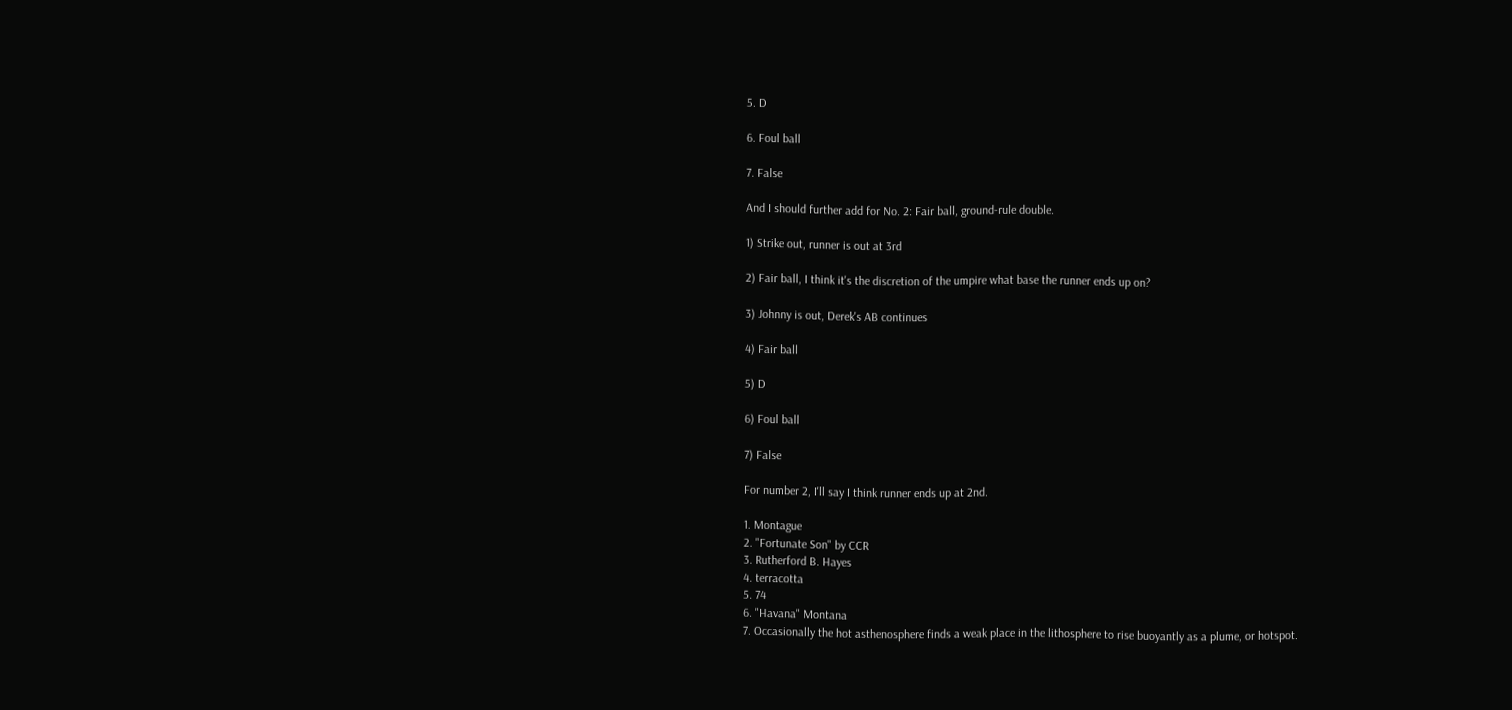5. D

6. Foul ball

7. False

And I should further add for No. 2: Fair ball, ground-rule double.

1) Strike out, runner is out at 3rd

2) Fair ball, I think it's the discretion of the umpire what base the runner ends up on?

3) Johnny is out, Derek's AB continues

4) Fair ball

5) D

6) Foul ball

7) False

For number 2, I'll say I think runner ends up at 2nd.

1. Montague
2. "Fortunate Son" by CCR
3. Rutherford B. Hayes
4. terracotta
5. 74
6. "Havana" Montana
7. Occasionally the hot asthenosphere finds a weak place in the lithosphere to rise buoyantly as a plume, or hotspot.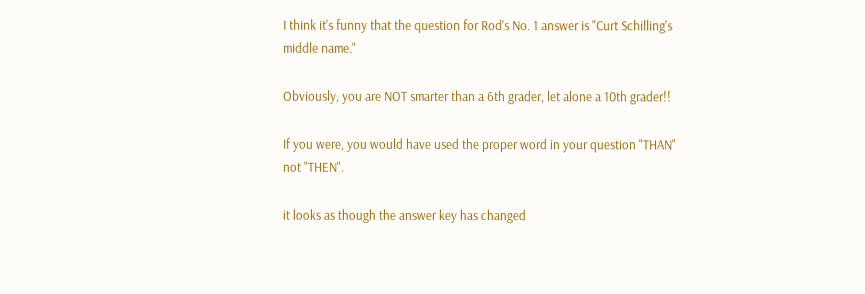I think it's funny that the question for Rod's No. 1 answer is "Curt Schilling's middle name."

Obviously, you are NOT smarter than a 6th grader, let alone a 10th grader!!

If you were, you would have used the proper word in your question "THAN" not "THEN".

it looks as though the answer key has changed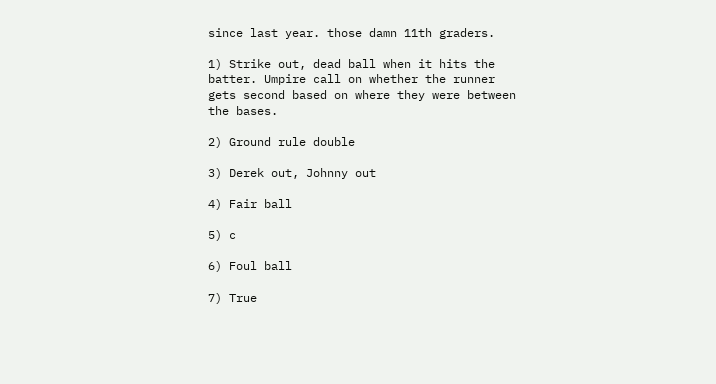since last year. those damn 11th graders.

1) Strike out, dead ball when it hits the batter. Umpire call on whether the runner gets second based on where they were between the bases.

2) Ground rule double

3) Derek out, Johnny out

4) Fair ball

5) c

6) Foul ball

7) True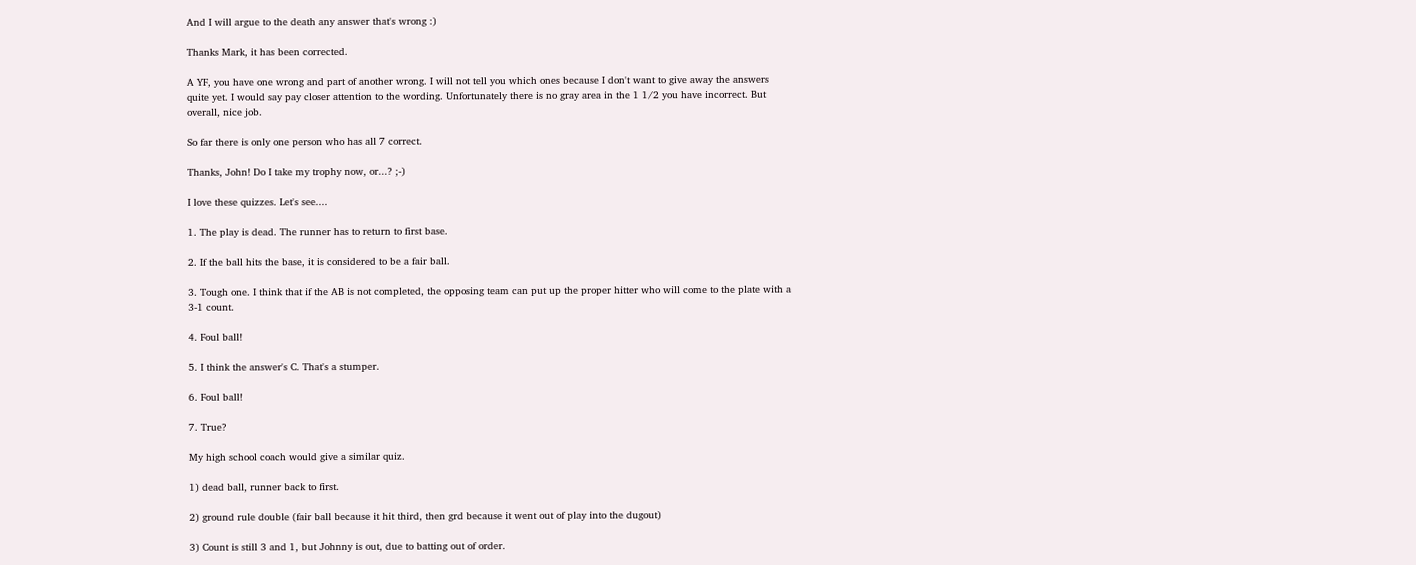And I will argue to the death any answer that's wrong :)

Thanks Mark, it has been corrected.

A YF, you have one wrong and part of another wrong. I will not tell you which ones because I don't want to give away the answers quite yet. I would say pay closer attention to the wording. Unfortunately there is no gray area in the 1 1/2 you have incorrect. But overall, nice job.

So far there is only one person who has all 7 correct.

Thanks, John! Do I take my trophy now, or...? ;-)

I love these quizzes. Let's see....

1. The play is dead. The runner has to return to first base.

2. If the ball hits the base, it is considered to be a fair ball.

3. Tough one. I think that if the AB is not completed, the opposing team can put up the proper hitter who will come to the plate with a 3-1 count.

4. Foul ball!

5. I think the answer's C. That's a stumper.

6. Foul ball!

7. True?

My high school coach would give a similar quiz.

1) dead ball, runner back to first.

2) ground rule double (fair ball because it hit third, then grd because it went out of play into the dugout)

3) Count is still 3 and 1, but Johnny is out, due to batting out of order.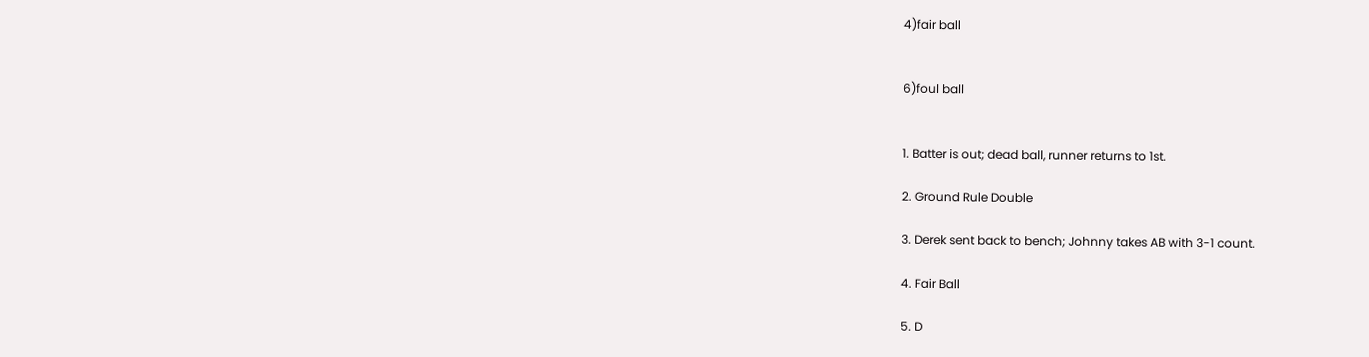4)fair ball


6)foul ball


1. Batter is out; dead ball, runner returns to 1st.

2. Ground Rule Double

3. Derek sent back to bench; Johnny takes AB with 3-1 count.

4. Fair Ball

5. D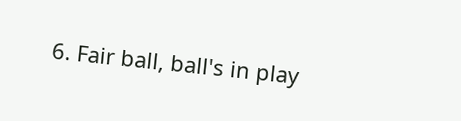6. Fair ball, ball's in play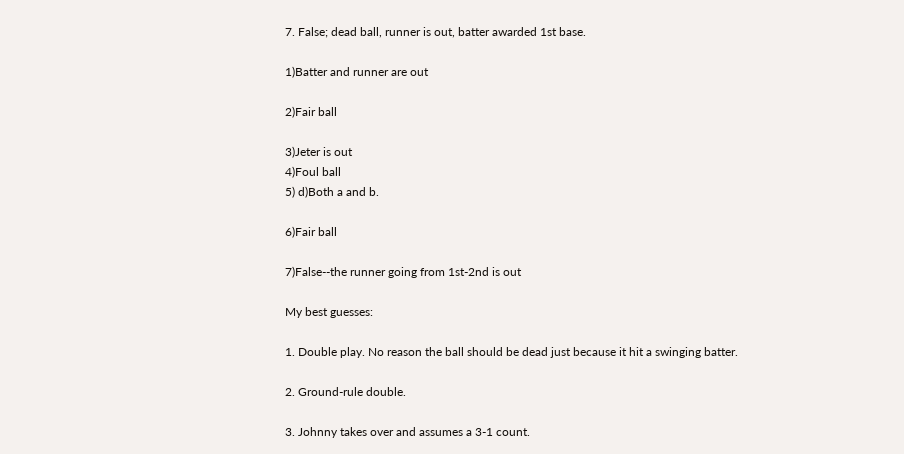7. False; dead ball, runner is out, batter awarded 1st base.

1)Batter and runner are out

2)Fair ball

3)Jeter is out
4)Foul ball
5) d)Both a and b.

6)Fair ball

7)False--the runner going from 1st-2nd is out

My best guesses:

1. Double play. No reason the ball should be dead just because it hit a swinging batter.

2. Ground-rule double.

3. Johnny takes over and assumes a 3-1 count.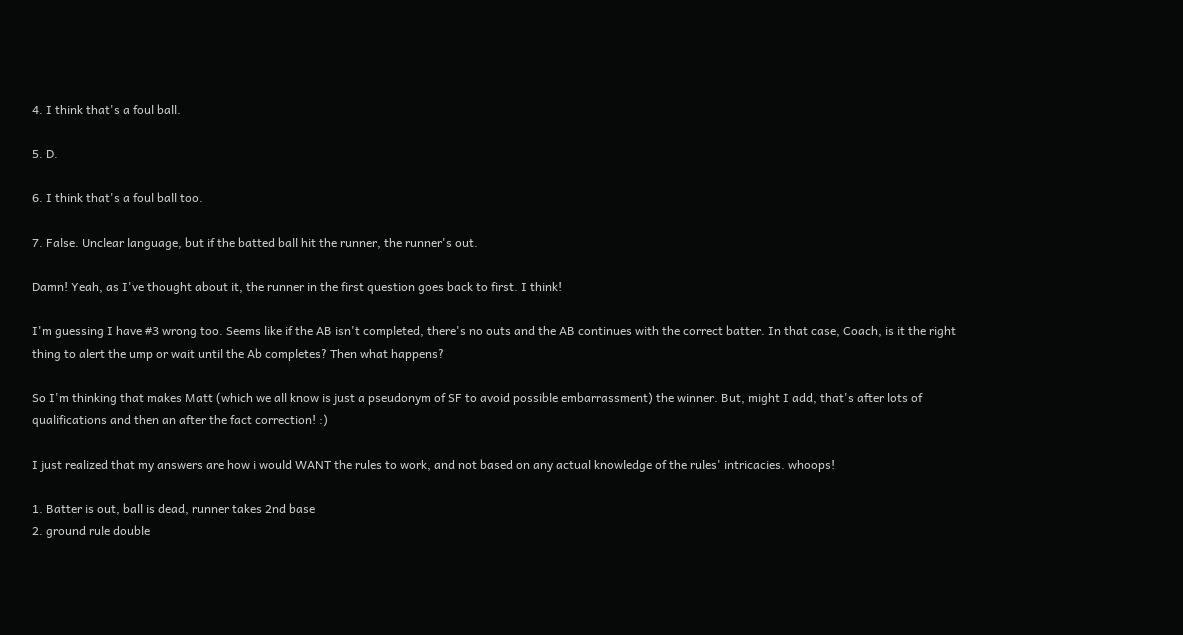4. I think that's a foul ball.

5. D.

6. I think that's a foul ball too.

7. False. Unclear language, but if the batted ball hit the runner, the runner's out.

Damn! Yeah, as I've thought about it, the runner in the first question goes back to first. I think!

I'm guessing I have #3 wrong too. Seems like if the AB isn't completed, there's no outs and the AB continues with the correct batter. In that case, Coach, is it the right thing to alert the ump or wait until the Ab completes? Then what happens?

So I'm thinking that makes Matt (which we all know is just a pseudonym of SF to avoid possible embarrassment) the winner. But, might I add, that's after lots of qualifications and then an after the fact correction! :)

I just realized that my answers are how i would WANT the rules to work, and not based on any actual knowledge of the rules' intricacies. whoops!

1. Batter is out, ball is dead, runner takes 2nd base
2. ground rule double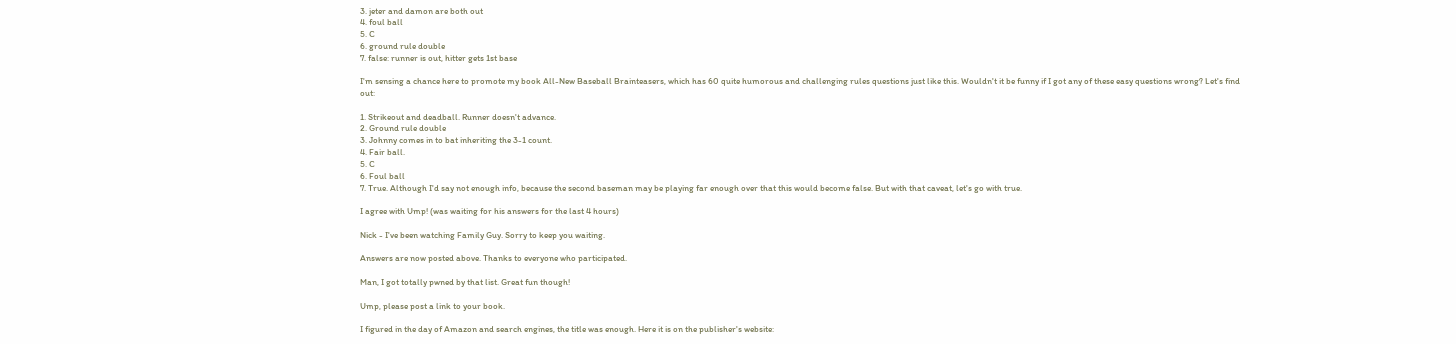3. jeter and damon are both out
4. foul ball
5. C
6. ground rule double
7. false: runner is out, hitter gets 1st base

I'm sensing a chance here to promote my book All-New Baseball Brainteasers, which has 60 quite humorous and challenging rules questions just like this. Wouldn't it be funny if I got any of these easy questions wrong? Let's find out:

1. Strikeout and deadball. Runner doesn't advance.
2. Ground rule double
3. Johnny comes in to bat inheriting the 3-1 count.
4. Fair ball.
5. C
6. Foul ball
7. True. Although I'd say not enough info, because the second baseman may be playing far enough over that this would become false. But with that caveat, let's go with true.

I agree with Ump! (was waiting for his answers for the last 4 hours)

Nick - I've been watching Family Guy. Sorry to keep you waiting.

Answers are now posted above. Thanks to everyone who participated.

Man, I got totally pwned by that list. Great fun though!

Ump, please post a link to your book.

I figured in the day of Amazon and search engines, the title was enough. Here it is on the publisher's website: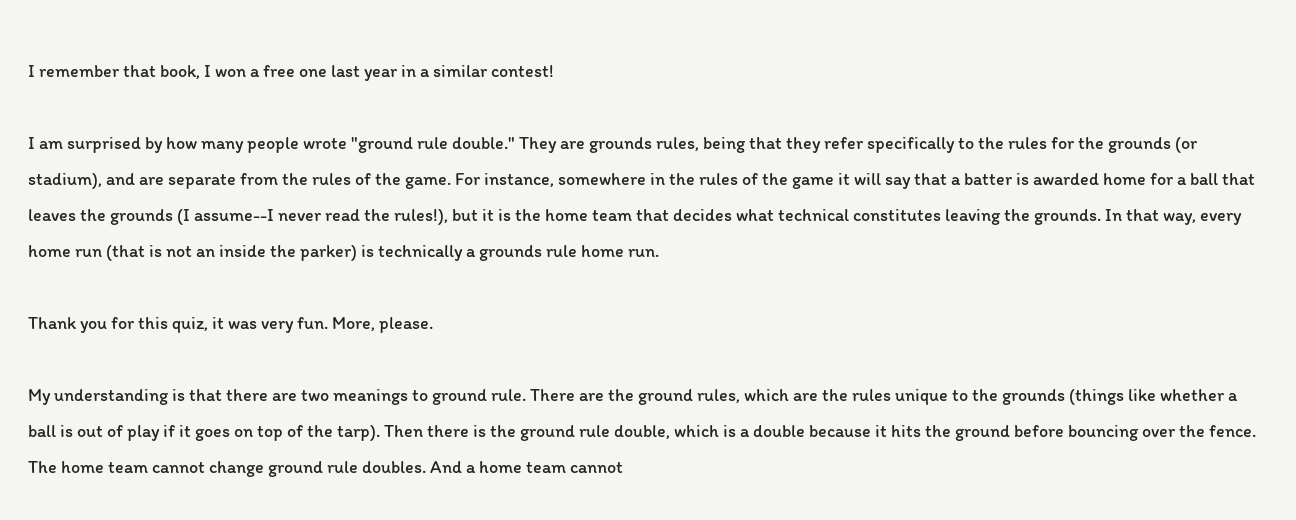I remember that book, I won a free one last year in a similar contest!

I am surprised by how many people wrote "ground rule double." They are grounds rules, being that they refer specifically to the rules for the grounds (or stadium), and are separate from the rules of the game. For instance, somewhere in the rules of the game it will say that a batter is awarded home for a ball that leaves the grounds (I assume--I never read the rules!), but it is the home team that decides what technical constitutes leaving the grounds. In that way, every home run (that is not an inside the parker) is technically a grounds rule home run.

Thank you for this quiz, it was very fun. More, please.

My understanding is that there are two meanings to ground rule. There are the ground rules, which are the rules unique to the grounds (things like whether a ball is out of play if it goes on top of the tarp). Then there is the ground rule double, which is a double because it hits the ground before bouncing over the fence. The home team cannot change ground rule doubles. And a home team cannot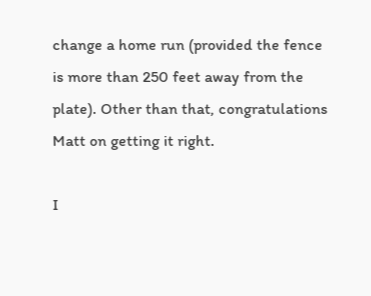change a home run (provided the fence is more than 250 feet away from the plate). Other than that, congratulations Matt on getting it right.

I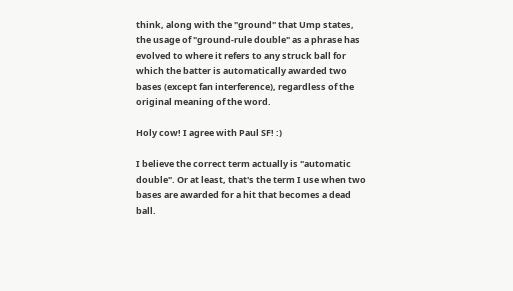think, along with the "ground" that Ump states, the usage of "ground-rule double" as a phrase has evolved to where it refers to any struck ball for which the batter is automatically awarded two bases (except fan interference), regardless of the original meaning of the word.

Holy cow! I agree with Paul SF! :)

I believe the correct term actually is "automatic double". Or at least, that's the term I use when two bases are awarded for a hit that becomes a dead ball.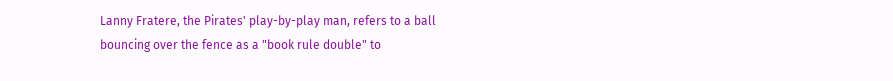Lanny Fratere, the Pirates' play-by-play man, refers to a ball bouncing over the fence as a "book rule double" to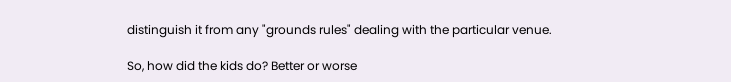distinguish it from any "grounds rules" dealing with the particular venue.

So, how did the kids do? Better or worse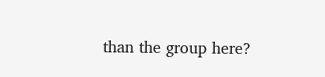than the group here?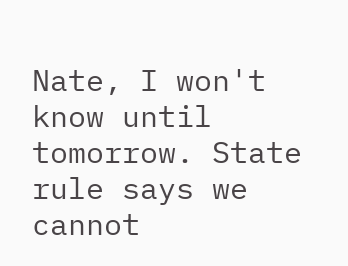Nate, I won't know until tomorrow. State rule says we cannot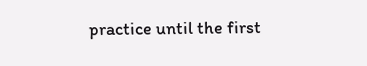practice until the first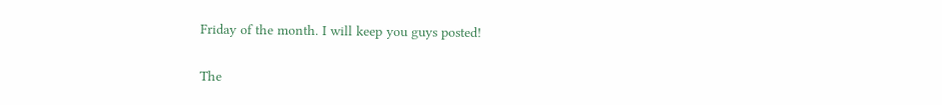Friday of the month. I will keep you guys posted!

The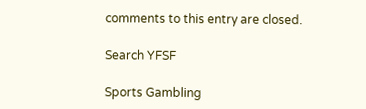comments to this entry are closed.

Search YFSF

Sports Gambling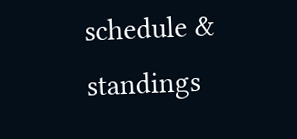schedule & standings